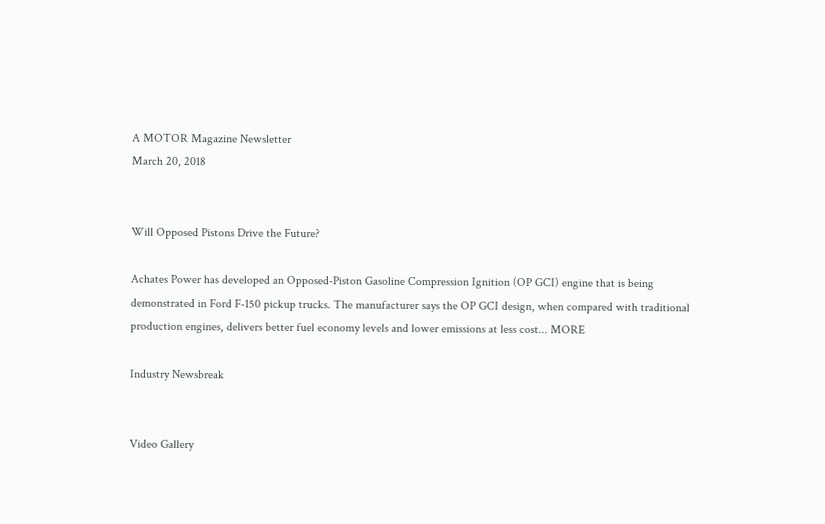A MOTOR Magazine Newsletter
March 20, 2018


Will Opposed Pistons Drive the Future?

Achates Power has developed an Opposed-Piston Gasoline Compression Ignition (OP GCI) engine that is being demonstrated in Ford F-150 pickup trucks. The manufacturer says the OP GCI design, when compared with traditional production engines, delivers better fuel economy levels and lower emissions at less cost... MORE

Industry Newsbreak


Video Gallery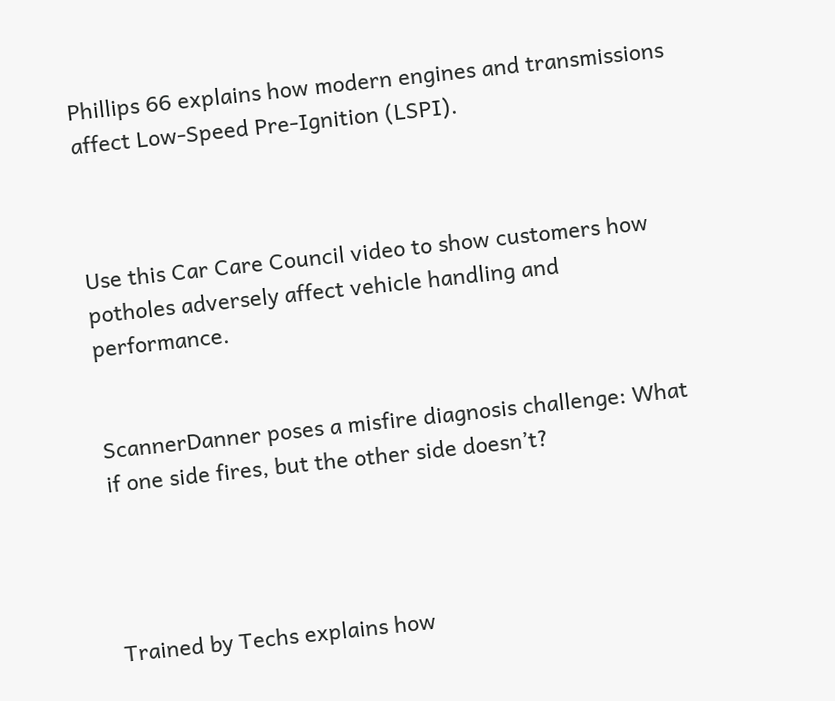Phillips 66 explains how modern engines and transmissions affect Low-Speed Pre-Ignition (LSPI).



Use this Car Care Council video to show customers how potholes adversely affect vehicle handling and performance.


ScannerDanner poses a misfire diagnosis challenge: What if one side fires, but the other side doesn’t?




Trained by Techs explains how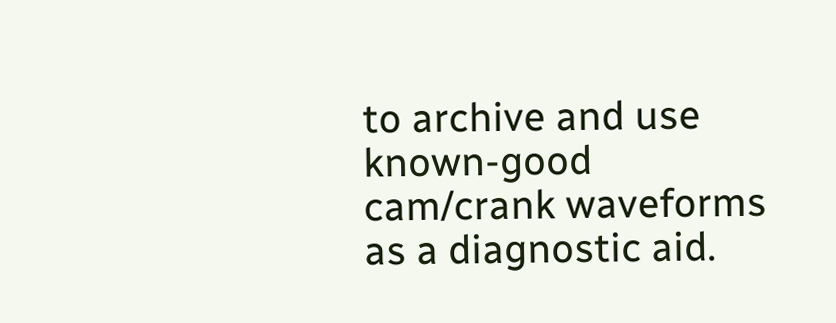to archive and use known-good cam/crank waveforms as a diagnostic aid.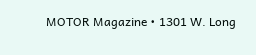MOTOR Magazine • 1301 W. Long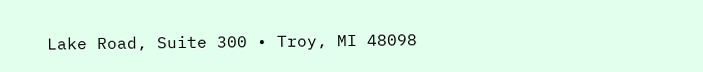Lake Road, Suite 300 • Troy, MI 48098